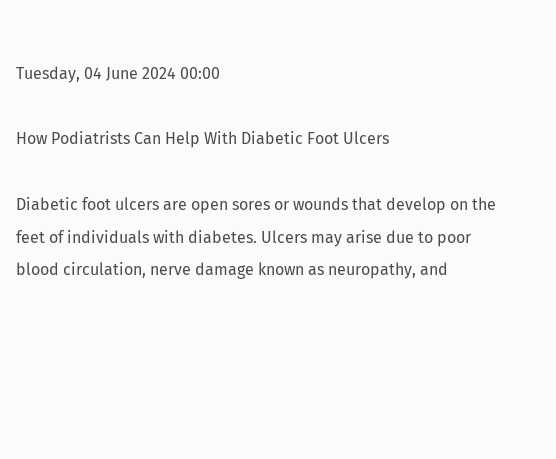Tuesday, 04 June 2024 00:00

How Podiatrists Can Help With Diabetic Foot Ulcers

Diabetic foot ulcers are open sores or wounds that develop on the feet of individuals with diabetes. Ulcers may arise due to poor blood circulation, nerve damage known as neuropathy, and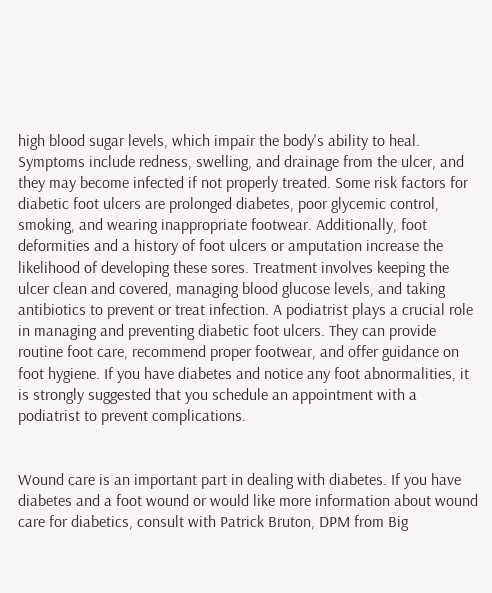high blood sugar levels, which impair the body's ability to heal. Symptoms include redness, swelling, and drainage from the ulcer, and they may become infected if not properly treated. Some risk factors for diabetic foot ulcers are prolonged diabetes, poor glycemic control, smoking, and wearing inappropriate footwear. Additionally, foot deformities and a history of foot ulcers or amputation increase the likelihood of developing these sores. Treatment involves keeping the ulcer clean and covered, managing blood glucose levels, and taking antibiotics to prevent or treat infection. A podiatrist plays a crucial role in managing and preventing diabetic foot ulcers. They can provide routine foot care, recommend proper footwear, and offer guidance on foot hygiene. If you have diabetes and notice any foot abnormalities, it is strongly suggested that you schedule an appointment with a podiatrist to prevent complications.


Wound care is an important part in dealing with diabetes. If you have diabetes and a foot wound or would like more information about wound care for diabetics, consult with Patrick Bruton, DPM from Big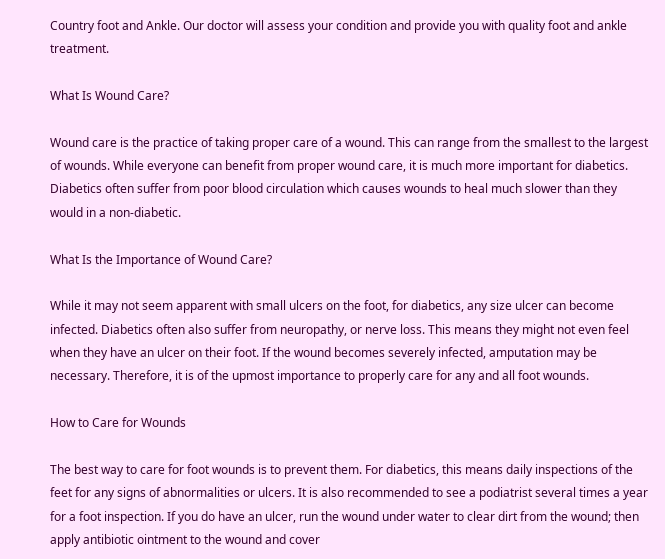Country foot and Ankle. Our doctor will assess your condition and provide you with quality foot and ankle treatment.

What Is Wound Care?

Wound care is the practice of taking proper care of a wound. This can range from the smallest to the largest of wounds. While everyone can benefit from proper wound care, it is much more important for diabetics. Diabetics often suffer from poor blood circulation which causes wounds to heal much slower than they would in a non-diabetic.

What Is the Importance of Wound Care?

While it may not seem apparent with small ulcers on the foot, for diabetics, any size ulcer can become infected. Diabetics often also suffer from neuropathy, or nerve loss. This means they might not even feel when they have an ulcer on their foot. If the wound becomes severely infected, amputation may be necessary. Therefore, it is of the upmost importance to properly care for any and all foot wounds.

How to Care for Wounds

The best way to care for foot wounds is to prevent them. For diabetics, this means daily inspections of the feet for any signs of abnormalities or ulcers. It is also recommended to see a podiatrist several times a year for a foot inspection. If you do have an ulcer, run the wound under water to clear dirt from the wound; then apply antibiotic ointment to the wound and cover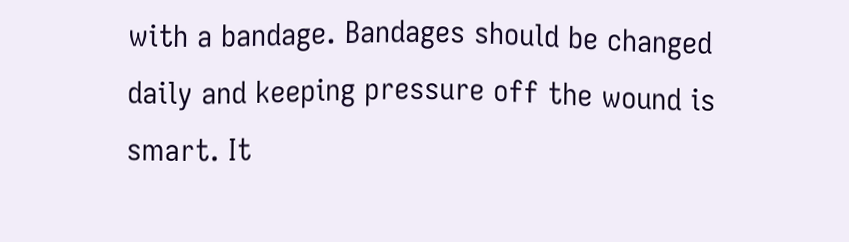with a bandage. Bandages should be changed daily and keeping pressure off the wound is smart. It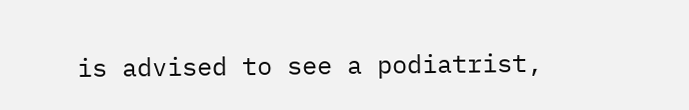is advised to see a podiatrist,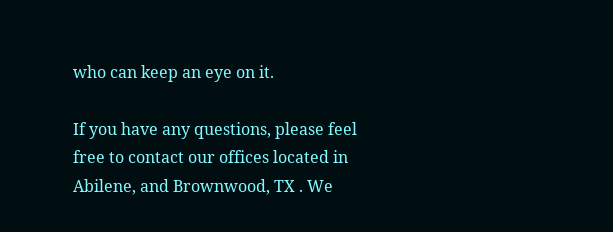who can keep an eye on it.

If you have any questions, please feel free to contact our offices located in Abilene, and Brownwood, TX . We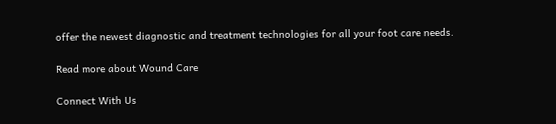offer the newest diagnostic and treatment technologies for all your foot care needs.

Read more about Wound Care

Connect With Us